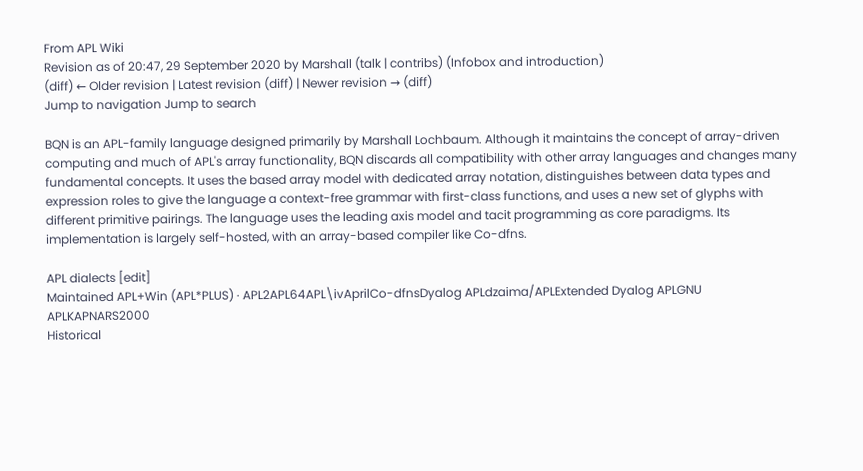From APL Wiki
Revision as of 20:47, 29 September 2020 by Marshall (talk | contribs) (Infobox and introduction)
(diff) ← Older revision | Latest revision (diff) | Newer revision → (diff)
Jump to navigation Jump to search

BQN is an APL-family language designed primarily by Marshall Lochbaum. Although it maintains the concept of array-driven computing and much of APL's array functionality, BQN discards all compatibility with other array languages and changes many fundamental concepts. It uses the based array model with dedicated array notation, distinguishes between data types and expression roles to give the language a context-free grammar with first-class functions, and uses a new set of glyphs with different primitive pairings. The language uses the leading axis model and tacit programming as core paradigms. Its implementation is largely self-hosted, with an array-based compiler like Co-dfns.

APL dialects [edit]
Maintained APL+Win (APL*PLUS) ∙ APL2APL64APL\ivAprilCo-dfnsDyalog APLdzaima/APLExtended Dyalog APLGNU APLKAPNARS2000
Historical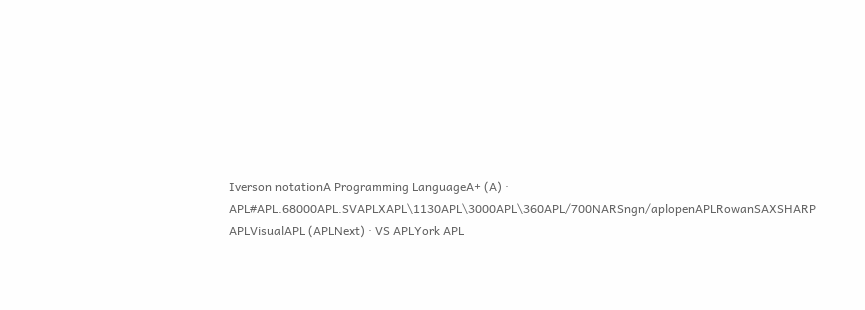Iverson notationA Programming LanguageA+ (A) ∙ APL#APL.68000APL.SVAPLXAPL\1130APL\3000APL\360APL/700NARSngn/aplopenAPLRowanSAXSHARP APLVisualAPL (APLNext) ∙ VS APLYork APL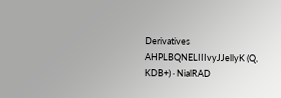Derivatives AHPLBQNELIIIvyJJellyK (Q, KDB+) ∙ NialRAD